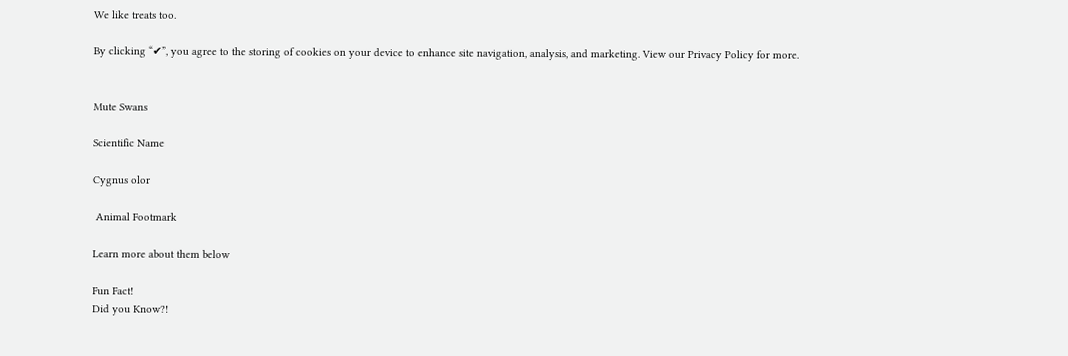We like treats too.

By clicking “✔”, you agree to the storing of cookies on your device to enhance site navigation, analysis, and marketing. View our Privacy Policy for more.


Mute Swans

Scientific Name

Cygnus olor

 Animal Footmark

Learn more about them below

Fun Fact!
Did you Know?!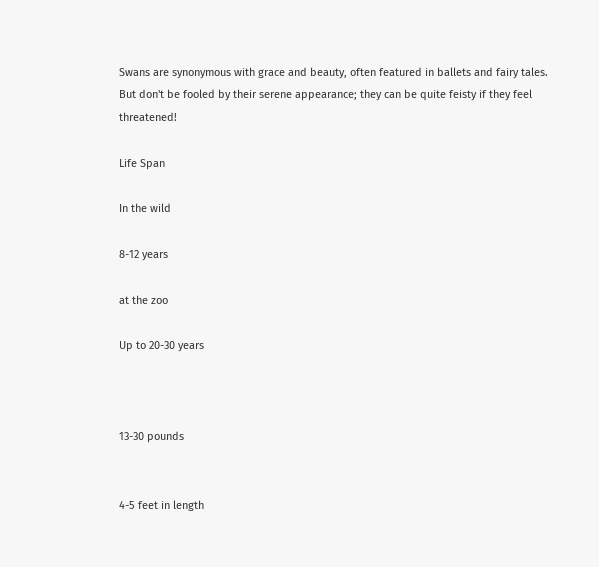Swans are synonymous with grace and beauty, often featured in ballets and fairy tales. But don't be fooled by their serene appearance; they can be quite feisty if they feel threatened!

Life Span

In the wild

8-12 years

at the zoo

Up to 20-30 years



13-30 pounds


4-5 feet in length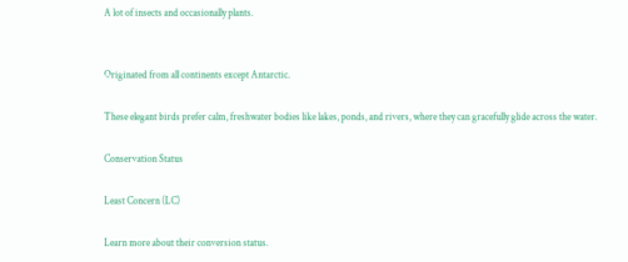A lot of insects and occasionally plants.


Originated from all continents except Antarctic.

These elegant birds prefer calm, freshwater bodies like lakes, ponds, and rivers, where they can gracefully glide across the water.

Conservation Status

Least Concern (LC)

Learn more about their conversion status.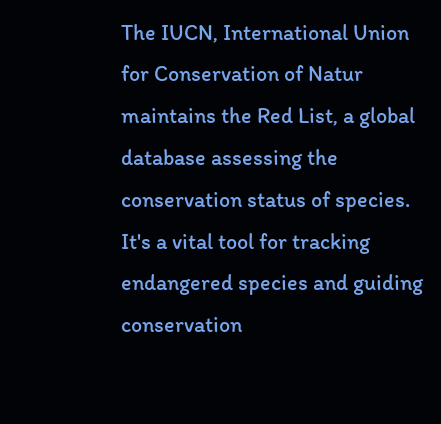The IUCN, International Union for Conservation of Natur maintains the Red List, a global database assessing the conservation status of species. It's a vital tool for tracking endangered species and guiding conservation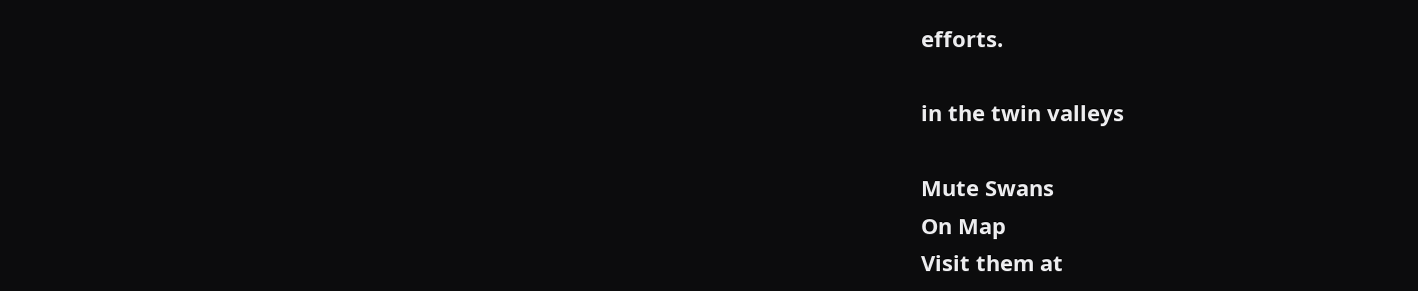efforts.

in the twin valleys

Mute Swans
On Map
Visit them at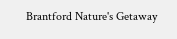Brantford Nature's Getaway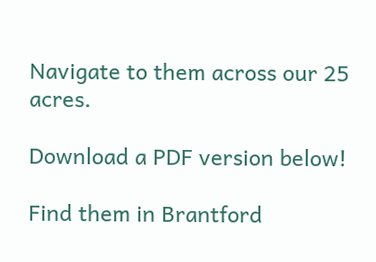Navigate to them across our 25 acres.

Download a PDF version below!

Find them in Brantford